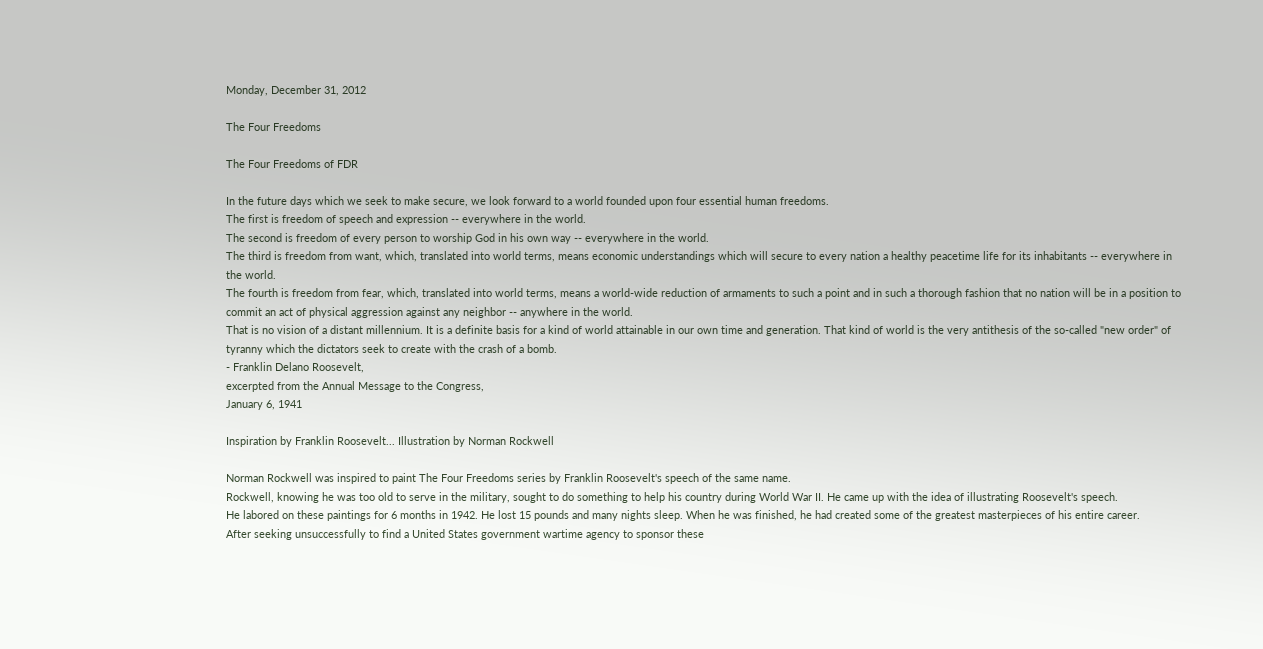Monday, December 31, 2012

The Four Freedoms

The Four Freedoms of FDR

In the future days which we seek to make secure, we look forward to a world founded upon four essential human freedoms.
The first is freedom of speech and expression -- everywhere in the world.
The second is freedom of every person to worship God in his own way -- everywhere in the world.
The third is freedom from want, which, translated into world terms, means economic understandings which will secure to every nation a healthy peacetime life for its inhabitants -- everywhere in the world.
The fourth is freedom from fear, which, translated into world terms, means a world-wide reduction of armaments to such a point and in such a thorough fashion that no nation will be in a position to commit an act of physical aggression against any neighbor -- anywhere in the world.
That is no vision of a distant millennium. It is a definite basis for a kind of world attainable in our own time and generation. That kind of world is the very antithesis of the so-called "new order" of tyranny which the dictators seek to create with the crash of a bomb.
- Franklin Delano Roosevelt,
excerpted from the Annual Message to the Congress,
January 6, 1941

Inspiration by Franklin Roosevelt... Illustration by Norman Rockwell

Norman Rockwell was inspired to paint The Four Freedoms series by Franklin Roosevelt's speech of the same name.
Rockwell, knowing he was too old to serve in the military, sought to do something to help his country during World War II. He came up with the idea of illustrating Roosevelt's speech.
He labored on these paintings for 6 months in 1942. He lost 15 pounds and many nights sleep. When he was finished, he had created some of the greatest masterpieces of his entire career.
After seeking unsuccessfully to find a United States government wartime agency to sponsor these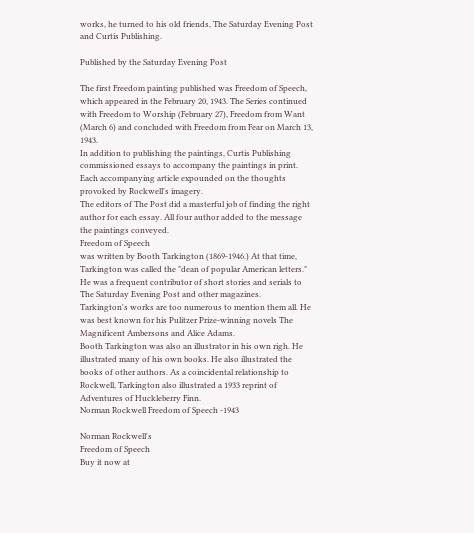works, he turned to his old friends, The Saturday Evening Post and Curtis Publishing.

Published by the Saturday Evening Post

The first Freedom painting published was Freedom of Speech, which appeared in the February 20, 1943. The Series continued with Freedom to Worship (February 27), Freedom from Want (March 6) and concluded with Freedom from Fear on March 13, 1943.
In addition to publishing the paintings, Curtis Publishing commissioned essays to accompany the paintings in print. Each accompanying article expounded on the thoughts provoked by Rockwell's imagery.
The editors of The Post did a masterful job of finding the right author for each essay. All four author added to the message the paintings conveyed.
Freedom of Speech
was written by Booth Tarkington (1869-1946.) At that time, Tarkington was called the "dean of popular American letters." He was a frequent contributor of short stories and serials to The Saturday Evening Post and other magazines.
Tarkington's works are too numerous to mention them all. He was best known for his Pulitzer Prize-winning novels The Magnificent Ambersons and Alice Adams.
Booth Tarkington was also an illustrator in his own righ. He illustrated many of his own books. He also illustrated the books of other authors. As a coincidental relationship to Rockwell, Tarkington also illustrated a 1933 reprint of Adventures of Huckleberry Finn.
Norman Rockwell Freedom of Speech -1943

Norman Rockwell's
Freedom of Speech
Buy it now at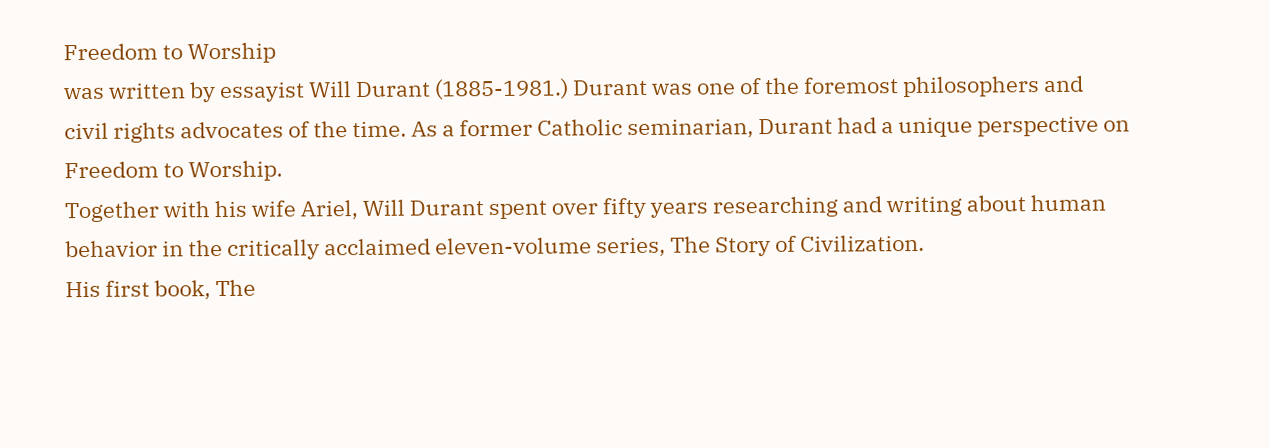Freedom to Worship
was written by essayist Will Durant (1885-1981.) Durant was one of the foremost philosophers and civil rights advocates of the time. As a former Catholic seminarian, Durant had a unique perspective on Freedom to Worship.
Together with his wife Ariel, Will Durant spent over fifty years researching and writing about human behavior in the critically acclaimed eleven-volume series, The Story of Civilization.
His first book, The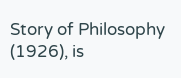Story of Philosophy (1926), is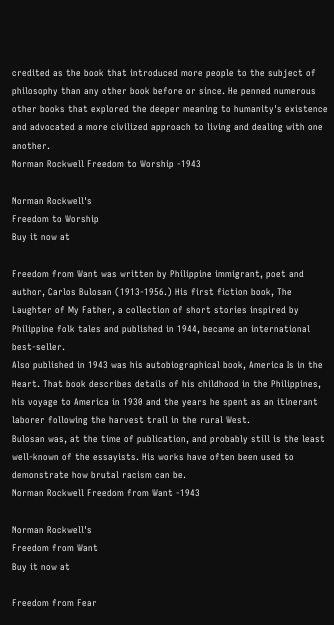credited as the book that introduced more people to the subject of philosophy than any other book before or since. He penned numerous other books that explored the deeper meaning to humanity's existence and advocated a more civilized approach to living and dealing with one another.
Norman Rockwell Freedom to Worship -1943

Norman Rockwell's
Freedom to Worship
Buy it now at

Freedom from Want was written by Philippine immigrant, poet and author, Carlos Bulosan (1913-1956.) His first fiction book, The Laughter of My Father, a collection of short stories inspired by Philippine folk tales and published in 1944, became an international best-seller.
Also published in 1943 was his autobiographical book, America Is in the Heart. That book describes details of his childhood in the Philippines, his voyage to America in 1930 and the years he spent as an itinerant laborer following the harvest trail in the rural West.
Bulosan was, at the time of publication, and probably still is the least well-known of the essayists. His works have often been used to demonstrate how brutal racism can be.
Norman Rockwell Freedom from Want -1943

Norman Rockwell's
Freedom from Want
Buy it now at

Freedom from Fear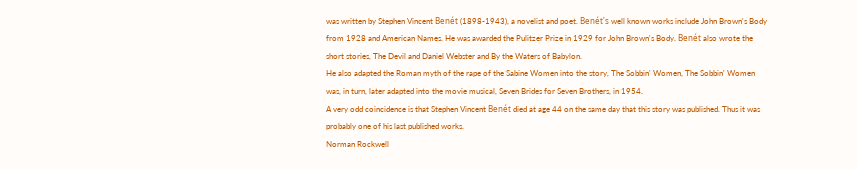was written by Stephen Vincent Benét (1898-1943), a novelist and poet. Benét's well known works include John Brown's Body from 1928 and American Names. He was awarded the Pulitzer Prize in 1929 for John Brown's Body. Benét also wrote the short stories, The Devil and Daniel Webster and By the Waters of Babylon.
He also adapted the Roman myth of the rape of the Sabine Women into the story, The Sobbin' Women, The Sobbin' Women was, in turn, later adapted into the movie musical, Seven Brides for Seven Brothers, in 1954.
A very odd coincidence is that Stephen Vincent Benét died at age 44 on the same day that this story was published. Thus it was probably one of his last published works.
Norman Rockwell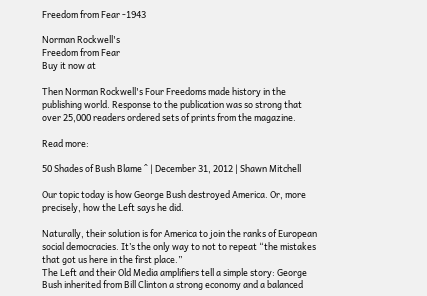Freedom from Fear -1943

Norman Rockwell's
Freedom from Fear
Buy it now at

Then Norman Rockwell's Four Freedoms made history in the publishing world. Response to the publication was so strong that over 25,000 readers ordered sets of prints from the magazine.

Read more:

50 Shades of Bush Blame ^ | December 31, 2012 | Shawn Mitchell

Our topic today is how George Bush destroyed America. Or, more precisely, how the Left says he did.

Naturally, their solution is for America to join the ranks of European social democracies. It’s the only way to not to repeat “the mistakes that got us here in the first place.”
The Left and their Old Media amplifiers tell a simple story: George Bush inherited from Bill Clinton a strong economy and a balanced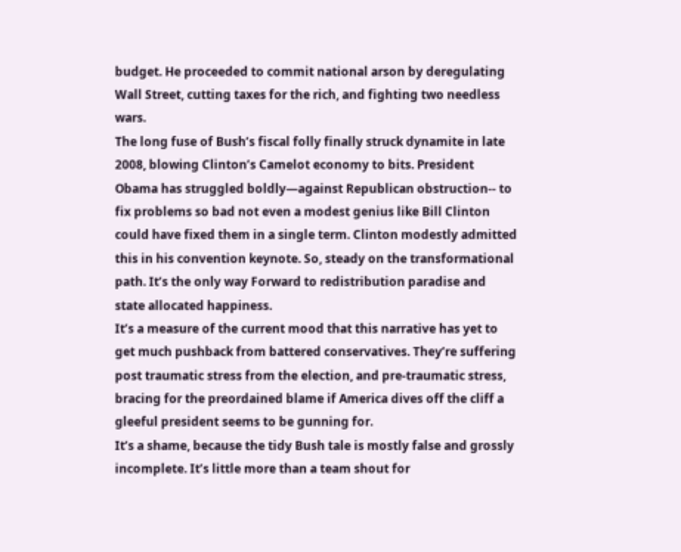budget. He proceeded to commit national arson by deregulating Wall Street, cutting taxes for the rich, and fighting two needless wars.
The long fuse of Bush’s fiscal folly finally struck dynamite in late 2008, blowing Clinton’s Camelot economy to bits. President Obama has struggled boldly—against Republican obstruction-- to fix problems so bad not even a modest genius like Bill Clinton could have fixed them in a single term. Clinton modestly admitted this in his convention keynote. So, steady on the transformational path. It’s the only way Forward to redistribution paradise and state allocated happiness.
It’s a measure of the current mood that this narrative has yet to get much pushback from battered conservatives. They’re suffering post traumatic stress from the election, and pre-traumatic stress, bracing for the preordained blame if America dives off the cliff a gleeful president seems to be gunning for.
It’s a shame, because the tidy Bush tale is mostly false and grossly incomplete. It’s little more than a team shout for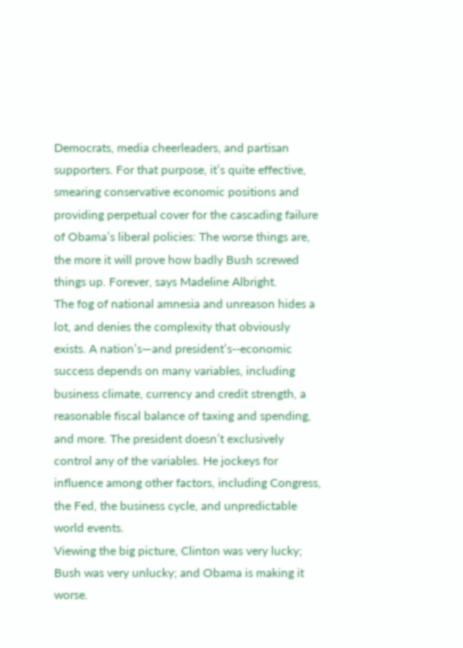Democrats, media cheerleaders, and partisan supporters. For that purpose, it’s quite effective, smearing conservative economic positions and providing perpetual cover for the cascading failure of Obama’s liberal policies: The worse things are, the more it will prove how badly Bush screwed things up. Forever, says Madeline Albright.
The fog of national amnesia and unreason hides a lot, and denies the complexity that obviously exists. A nation’s—and president’s--economic success depends on many variables, including business climate, currency and credit strength, a reasonable fiscal balance of taxing and spending, and more. The president doesn’t exclusively control any of the variables. He jockeys for influence among other factors, including Congress, the Fed, the business cycle, and unpredictable world events.
Viewing the big picture, Clinton was very lucky; Bush was very unlucky; and Obama is making it worse.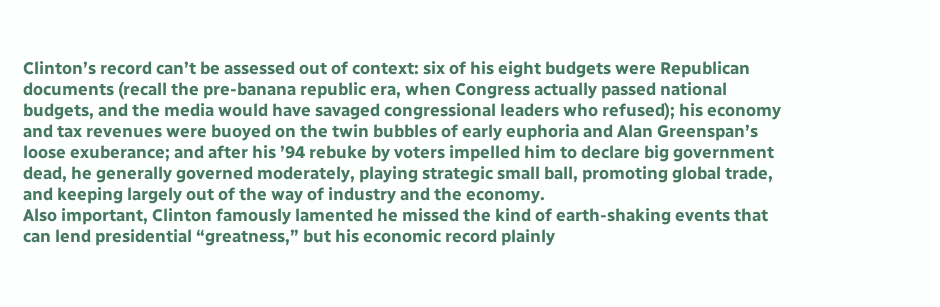Clinton’s record can’t be assessed out of context: six of his eight budgets were Republican documents (recall the pre-banana republic era, when Congress actually passed national budgets, and the media would have savaged congressional leaders who refused); his economy and tax revenues were buoyed on the twin bubbles of early euphoria and Alan Greenspan’s loose exuberance; and after his ’94 rebuke by voters impelled him to declare big government dead, he generally governed moderately, playing strategic small ball, promoting global trade, and keeping largely out of the way of industry and the economy.
Also important, Clinton famously lamented he missed the kind of earth-shaking events that can lend presidential “greatness,” but his economic record plainly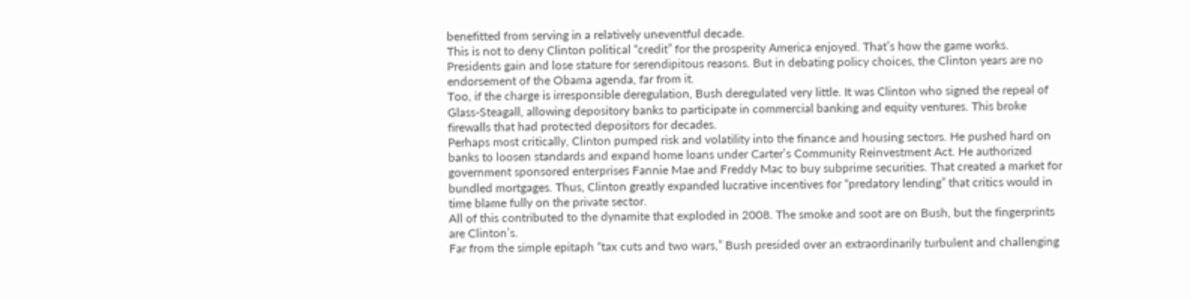benefitted from serving in a relatively uneventful decade.
This is not to deny Clinton political “credit” for the prosperity America enjoyed. That’s how the game works. Presidents gain and lose stature for serendipitous reasons. But in debating policy choices, the Clinton years are no endorsement of the Obama agenda, far from it.
Too, if the charge is irresponsible deregulation, Bush deregulated very little. It was Clinton who signed the repeal of Glass-Steagall, allowing depository banks to participate in commercial banking and equity ventures. This broke firewalls that had protected depositors for decades.
Perhaps most critically, Clinton pumped risk and volatility into the finance and housing sectors. He pushed hard on banks to loosen standards and expand home loans under Carter’s Community Reinvestment Act. He authorized government sponsored enterprises Fannie Mae and Freddy Mac to buy subprime securities. That created a market for bundled mortgages. Thus, Clinton greatly expanded lucrative incentives for “predatory lending” that critics would in time blame fully on the private sector.
All of this contributed to the dynamite that exploded in 2008. The smoke and soot are on Bush, but the fingerprints are Clinton’s.
Far from the simple epitaph “tax cuts and two wars,” Bush presided over an extraordinarily turbulent and challenging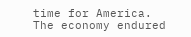time for America. The economy endured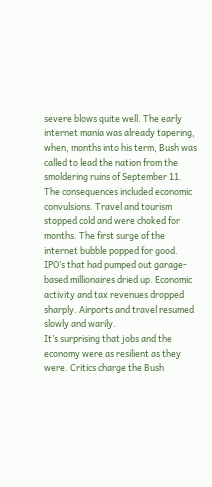severe blows quite well. The early internet mania was already tapering, when, months into his term, Bush was called to lead the nation from the smoldering ruins of September 11. The consequences included economic convulsions. Travel and tourism stopped cold and were choked for months. The first surge of the internet bubble popped for good. IPO’s that had pumped out garage-based millionaires dried up. Economic activity and tax revenues dropped sharply. Airports and travel resumed slowly and warily.
It’s surprising that jobs and the economy were as resilient as they were. Critics charge the Bush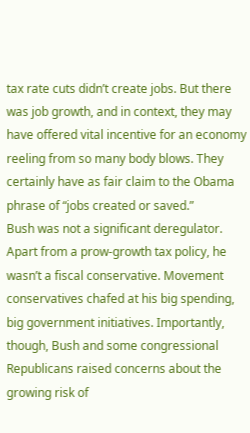tax rate cuts didn’t create jobs. But there was job growth, and in context, they may have offered vital incentive for an economy reeling from so many body blows. They certainly have as fair claim to the Obama phrase of “jobs created or saved.”
Bush was not a significant deregulator. Apart from a prow-growth tax policy, he wasn’t a fiscal conservative. Movement conservatives chafed at his big spending, big government initiatives. Importantly, though, Bush and some congressional Republicans raised concerns about the growing risk of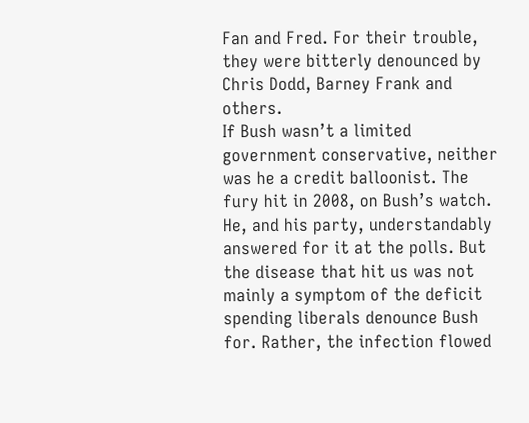Fan and Fred. For their trouble, they were bitterly denounced by Chris Dodd, Barney Frank and others.
If Bush wasn’t a limited government conservative, neither was he a credit balloonist. The fury hit in 2008, on Bush’s watch. He, and his party, understandably answered for it at the polls. But the disease that hit us was not mainly a symptom of the deficit spending liberals denounce Bush for. Rather, the infection flowed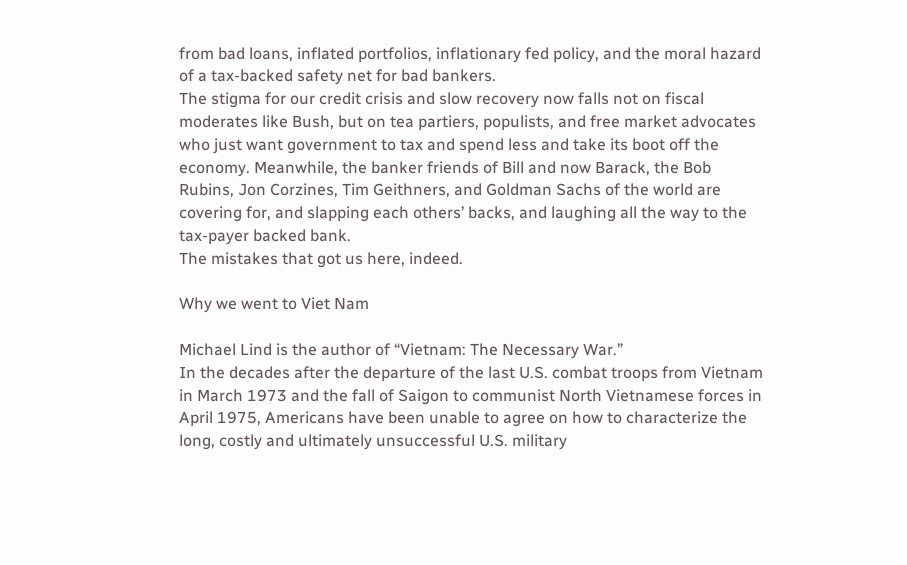from bad loans, inflated portfolios, inflationary fed policy, and the moral hazard of a tax-backed safety net for bad bankers.
The stigma for our credit crisis and slow recovery now falls not on fiscal moderates like Bush, but on tea partiers, populists, and free market advocates who just want government to tax and spend less and take its boot off the economy. Meanwhile, the banker friends of Bill and now Barack, the Bob Rubins, Jon Corzines, Tim Geithners, and Goldman Sachs of the world are covering for, and slapping each others’ backs, and laughing all the way to the tax-payer backed bank.
The mistakes that got us here, indeed.

Why we went to Viet Nam

Michael Lind is the author of “Vietnam: The Necessary War.”
In the decades after the departure of the last U.S. combat troops from Vietnam in March 1973 and the fall of Saigon to communist North Vietnamese forces in April 1975, Americans have been unable to agree on how to characterize the long, costly and ultimately unsuccessful U.S. military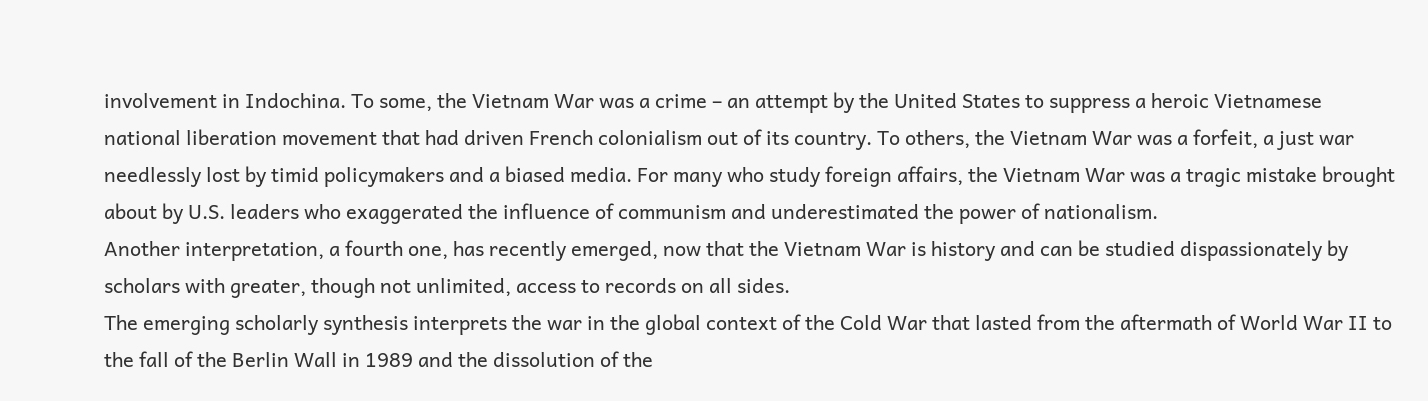involvement in Indochina. To some, the Vietnam War was a crime – an attempt by the United States to suppress a heroic Vietnamese national liberation movement that had driven French colonialism out of its country. To others, the Vietnam War was a forfeit, a just war needlessly lost by timid policymakers and a biased media. For many who study foreign affairs, the Vietnam War was a tragic mistake brought about by U.S. leaders who exaggerated the influence of communism and underestimated the power of nationalism.
Another interpretation, a fourth one, has recently emerged, now that the Vietnam War is history and can be studied dispassionately by scholars with greater, though not unlimited, access to records on all sides.
The emerging scholarly synthesis interprets the war in the global context of the Cold War that lasted from the aftermath of World War II to the fall of the Berlin Wall in 1989 and the dissolution of the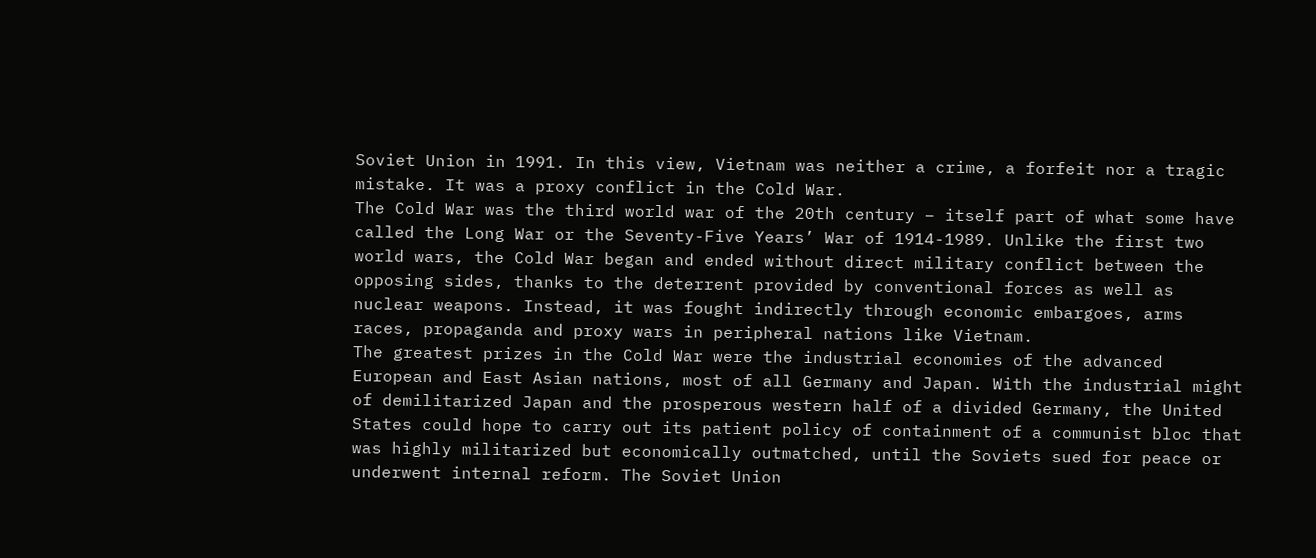Soviet Union in 1991. In this view, Vietnam was neither a crime, a forfeit nor a tragic mistake. It was a proxy conflict in the Cold War.
The Cold War was the third world war of the 20th century – itself part of what some have called the Long War or the Seventy-Five Years’ War of 1914-1989. Unlike the first two world wars, the Cold War began and ended without direct military conflict between the opposing sides, thanks to the deterrent provided by conventional forces as well as nuclear weapons. Instead, it was fought indirectly through economic embargoes, arms races, propaganda and proxy wars in peripheral nations like Vietnam.
The greatest prizes in the Cold War were the industrial economies of the advanced European and East Asian nations, most of all Germany and Japan. With the industrial might of demilitarized Japan and the prosperous western half of a divided Germany, the United States could hope to carry out its patient policy of containment of a communist bloc that was highly militarized but economically outmatched, until the Soviets sued for peace or underwent internal reform. The Soviet Union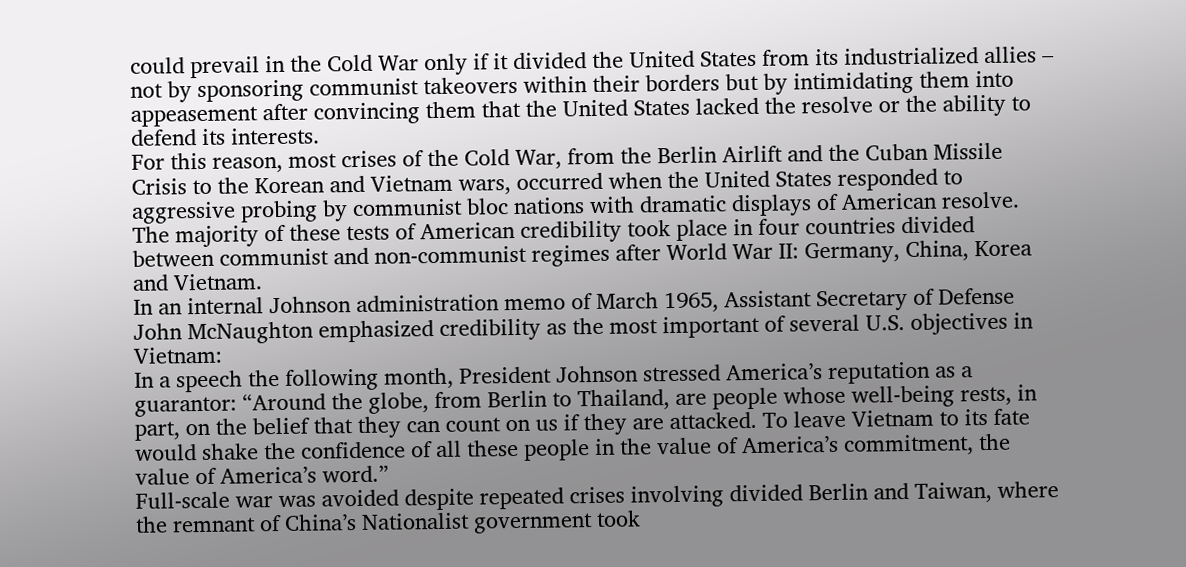could prevail in the Cold War only if it divided the United States from its industrialized allies – not by sponsoring communist takeovers within their borders but by intimidating them into appeasement after convincing them that the United States lacked the resolve or the ability to defend its interests.
For this reason, most crises of the Cold War, from the Berlin Airlift and the Cuban Missile Crisis to the Korean and Vietnam wars, occurred when the United States responded to aggressive probing by communist bloc nations with dramatic displays of American resolve. The majority of these tests of American credibility took place in four countries divided between communist and non-communist regimes after World War II: Germany, China, Korea and Vietnam.
In an internal Johnson administration memo of March 1965, Assistant Secretary of Defense John McNaughton emphasized credibility as the most important of several U.S. objectives in Vietnam:
In a speech the following month, President Johnson stressed America’s reputation as a guarantor: “Around the globe, from Berlin to Thailand, are people whose well-being rests, in part, on the belief that they can count on us if they are attacked. To leave Vietnam to its fate would shake the confidence of all these people in the value of America’s commitment, the value of America’s word.”
Full-scale war was avoided despite repeated crises involving divided Berlin and Taiwan, where the remnant of China’s Nationalist government took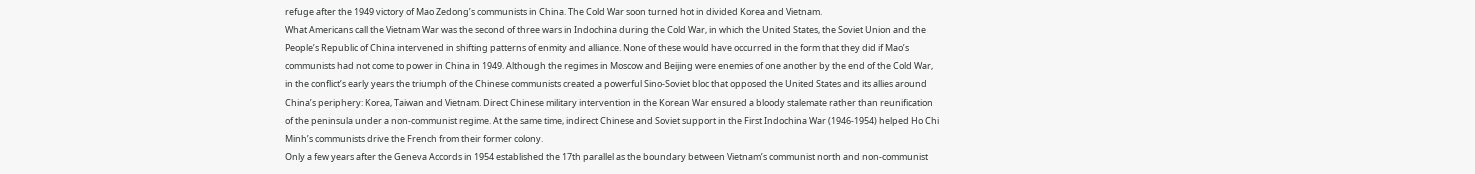refuge after the 1949 victory of Mao Zedong’s communists in China. The Cold War soon turned hot in divided Korea and Vietnam.
What Americans call the Vietnam War was the second of three wars in Indochina during the Cold War, in which the United States, the Soviet Union and the People’s Republic of China intervened in shifting patterns of enmity and alliance. None of these would have occurred in the form that they did if Mao’s communists had not come to power in China in 1949. Although the regimes in Moscow and Beijing were enemies of one another by the end of the Cold War, in the conflict’s early years the triumph of the Chinese communists created a powerful Sino-Soviet bloc that opposed the United States and its allies around China’s periphery: Korea, Taiwan and Vietnam. Direct Chinese military intervention in the Korean War ensured a bloody stalemate rather than reunification of the peninsula under a non-communist regime. At the same time, indirect Chinese and Soviet support in the First Indochina War (1946-1954) helped Ho Chi Minh’s communists drive the French from their former colony.
Only a few years after the Geneva Accords in 1954 established the 17th parallel as the boundary between Vietnam’s communist north and non-communist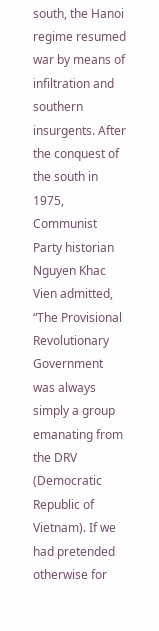south, the Hanoi regime resumed war by means of infiltration and southern insurgents. After the conquest of the south in 1975, Communist Party historian Nguyen Khac Vien admitted, “The Provisional Revolutionary Government was always simply a group emanating from the DRV (Democratic Republic of Vietnam). If we had pretended otherwise for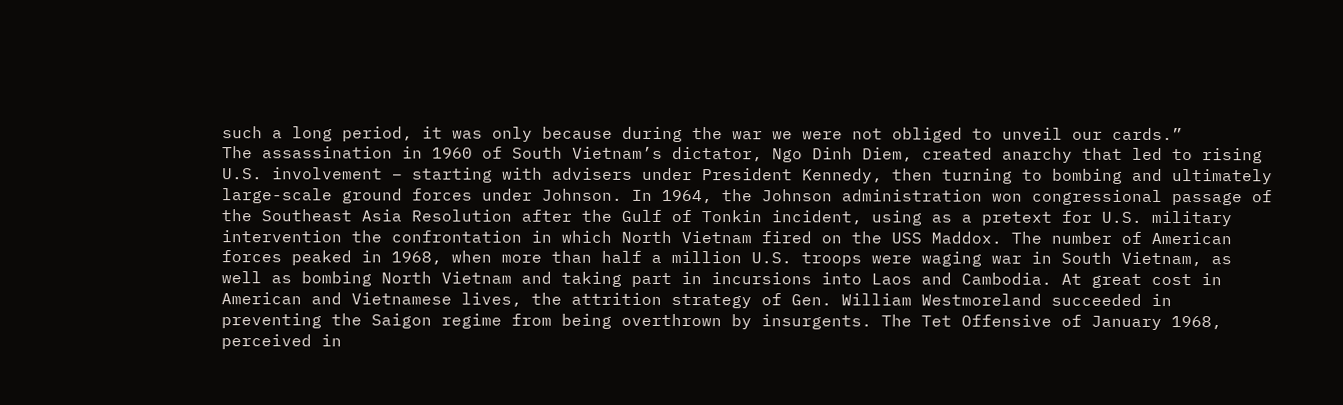such a long period, it was only because during the war we were not obliged to unveil our cards.”
The assassination in 1960 of South Vietnam’s dictator, Ngo Dinh Diem, created anarchy that led to rising U.S. involvement – starting with advisers under President Kennedy, then turning to bombing and ultimately large-scale ground forces under Johnson. In 1964, the Johnson administration won congressional passage of the Southeast Asia Resolution after the Gulf of Tonkin incident, using as a pretext for U.S. military intervention the confrontation in which North Vietnam fired on the USS Maddox. The number of American forces peaked in 1968, when more than half a million U.S. troops were waging war in South Vietnam, as well as bombing North Vietnam and taking part in incursions into Laos and Cambodia. At great cost in American and Vietnamese lives, the attrition strategy of Gen. William Westmoreland succeeded in preventing the Saigon regime from being overthrown by insurgents. The Tet Offensive of January 1968, perceived in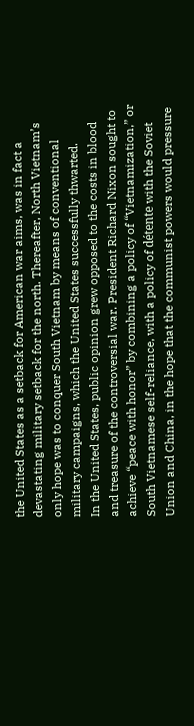the United States as a setback for American war aims, was in fact a devastating military setback for the north. Thereafter, North Vietnam’s only hope was to conquer South Vietnam by means of conventional military campaigns, which the United States successfully thwarted.
In the United States, public opinion grew opposed to the costs in blood and treasure of the controversial war. President Richard Nixon sought to achieve “peace with honor” by combining a policy of “Vietnamization,” or South Vietnamese self-reliance, with a policy of détente with the Soviet Union and China, in the hope that the communist powers would pressure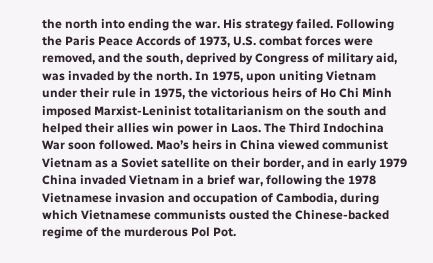the north into ending the war. His strategy failed. Following the Paris Peace Accords of 1973, U.S. combat forces were removed, and the south, deprived by Congress of military aid, was invaded by the north. In 1975, upon uniting Vietnam under their rule in 1975, the victorious heirs of Ho Chi Minh imposed Marxist-Leninist totalitarianism on the south and helped their allies win power in Laos. The Third Indochina War soon followed. Mao’s heirs in China viewed communist Vietnam as a Soviet satellite on their border, and in early 1979 China invaded Vietnam in a brief war, following the 1978 Vietnamese invasion and occupation of Cambodia, during which Vietnamese communists ousted the Chinese-backed regime of the murderous Pol Pot.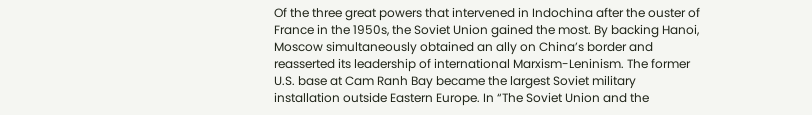Of the three great powers that intervened in Indochina after the ouster of France in the 1950s, the Soviet Union gained the most. By backing Hanoi, Moscow simultaneously obtained an ally on China’s border and reasserted its leadership of international Marxism-Leninism. The former U.S. base at Cam Ranh Bay became the largest Soviet military installation outside Eastern Europe. In “The Soviet Union and the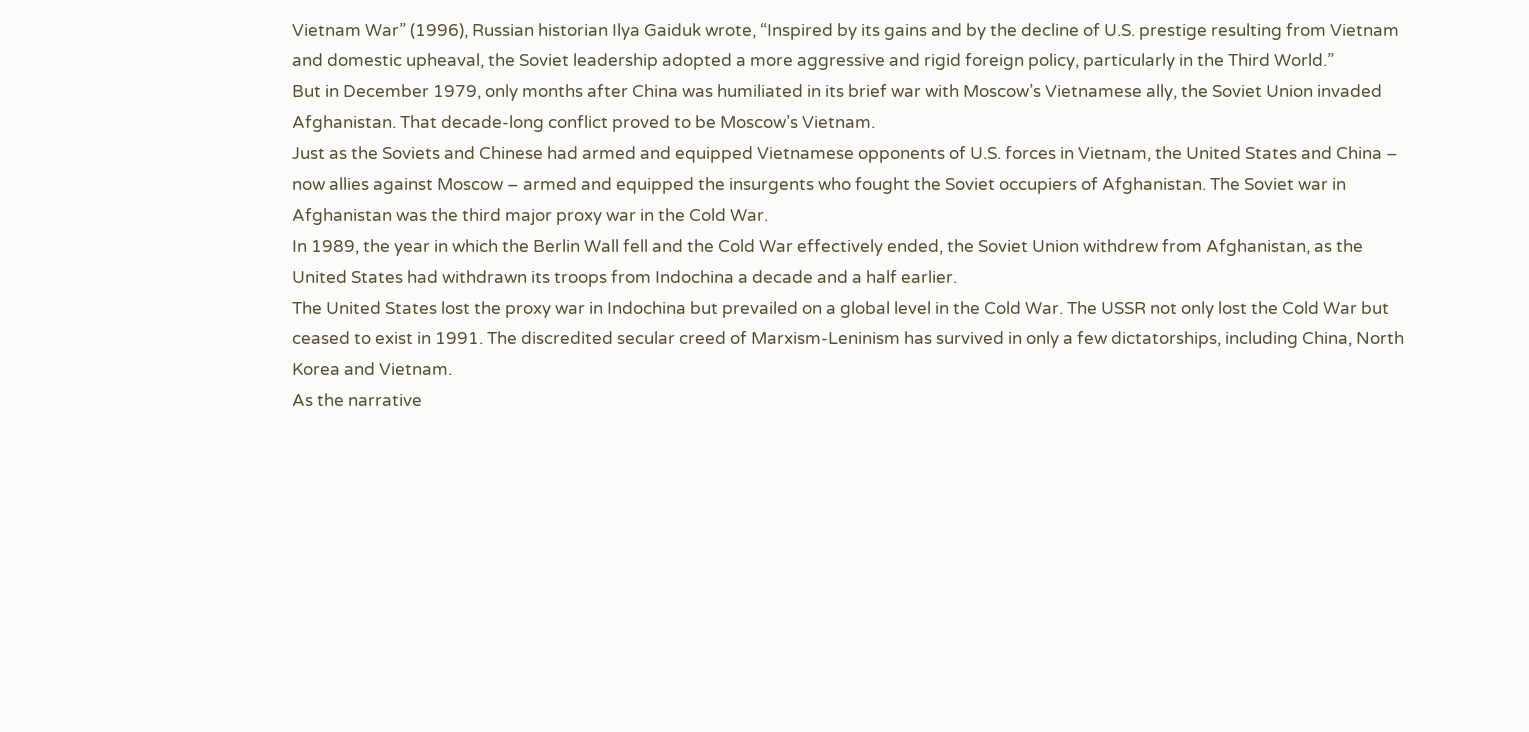Vietnam War” (1996), Russian historian Ilya Gaiduk wrote, “Inspired by its gains and by the decline of U.S. prestige resulting from Vietnam and domestic upheaval, the Soviet leadership adopted a more aggressive and rigid foreign policy, particularly in the Third World.”
But in December 1979, only months after China was humiliated in its brief war with Moscow’s Vietnamese ally, the Soviet Union invaded Afghanistan. That decade-long conflict proved to be Moscow’s Vietnam.
Just as the Soviets and Chinese had armed and equipped Vietnamese opponents of U.S. forces in Vietnam, the United States and China – now allies against Moscow – armed and equipped the insurgents who fought the Soviet occupiers of Afghanistan. The Soviet war in Afghanistan was the third major proxy war in the Cold War.
In 1989, the year in which the Berlin Wall fell and the Cold War effectively ended, the Soviet Union withdrew from Afghanistan, as the United States had withdrawn its troops from Indochina a decade and a half earlier.
The United States lost the proxy war in Indochina but prevailed on a global level in the Cold War. The USSR not only lost the Cold War but ceased to exist in 1991. The discredited secular creed of Marxism-Leninism has survived in only a few dictatorships, including China, North Korea and Vietnam.
As the narrative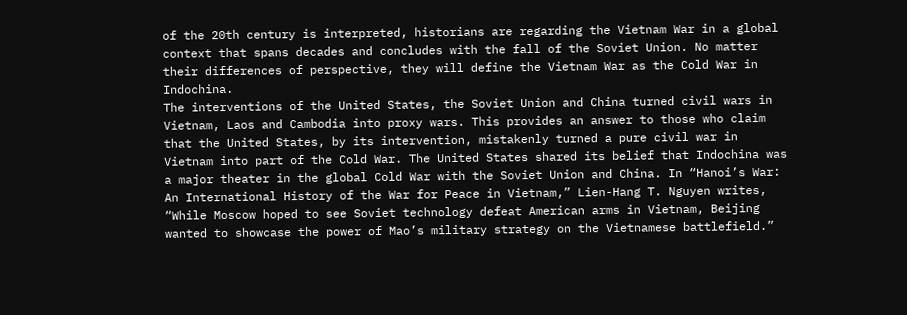of the 20th century is interpreted, historians are regarding the Vietnam War in a global context that spans decades and concludes with the fall of the Soviet Union. No matter their differences of perspective, they will define the Vietnam War as the Cold War in Indochina.
The interventions of the United States, the Soviet Union and China turned civil wars in Vietnam, Laos and Cambodia into proxy wars. This provides an answer to those who claim that the United States, by its intervention, mistakenly turned a pure civil war in Vietnam into part of the Cold War. The United States shared its belief that Indochina was a major theater in the global Cold War with the Soviet Union and China. In “Hanoi’s War: An International History of the War for Peace in Vietnam,” Lien-Hang T. Nguyen writes, “While Moscow hoped to see Soviet technology defeat American arms in Vietnam, Beijing wanted to showcase the power of Mao’s military strategy on the Vietnamese battlefield.”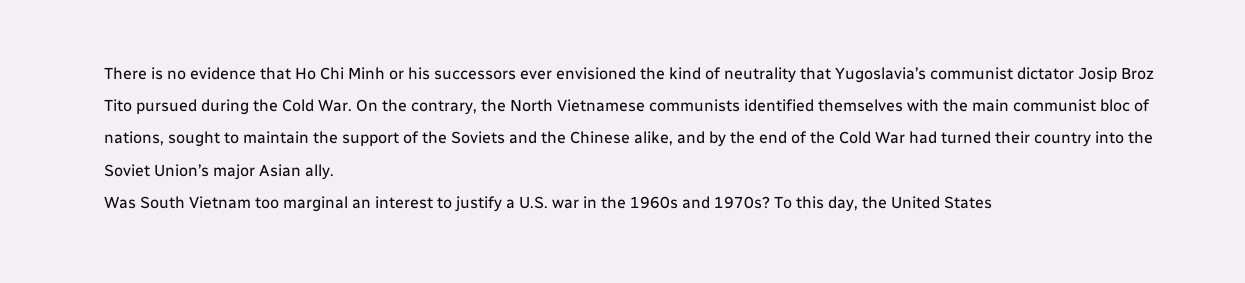There is no evidence that Ho Chi Minh or his successors ever envisioned the kind of neutrality that Yugoslavia’s communist dictator Josip Broz Tito pursued during the Cold War. On the contrary, the North Vietnamese communists identified themselves with the main communist bloc of nations, sought to maintain the support of the Soviets and the Chinese alike, and by the end of the Cold War had turned their country into the Soviet Union’s major Asian ally.
Was South Vietnam too marginal an interest to justify a U.S. war in the 1960s and 1970s? To this day, the United States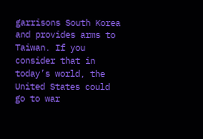garrisons South Korea and provides arms to Taiwan. If you consider that in today’s world, the United States could go to war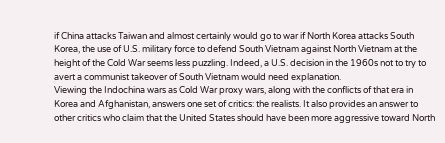if China attacks Taiwan and almost certainly would go to war if North Korea attacks South Korea, the use of U.S. military force to defend South Vietnam against North Vietnam at the height of the Cold War seems less puzzling. Indeed, a U.S. decision in the 1960s not to try to avert a communist takeover of South Vietnam would need explanation.
Viewing the Indochina wars as Cold War proxy wars, along with the conflicts of that era in Korea and Afghanistan, answers one set of critics: the realists. It also provides an answer to other critics who claim that the United States should have been more aggressive toward North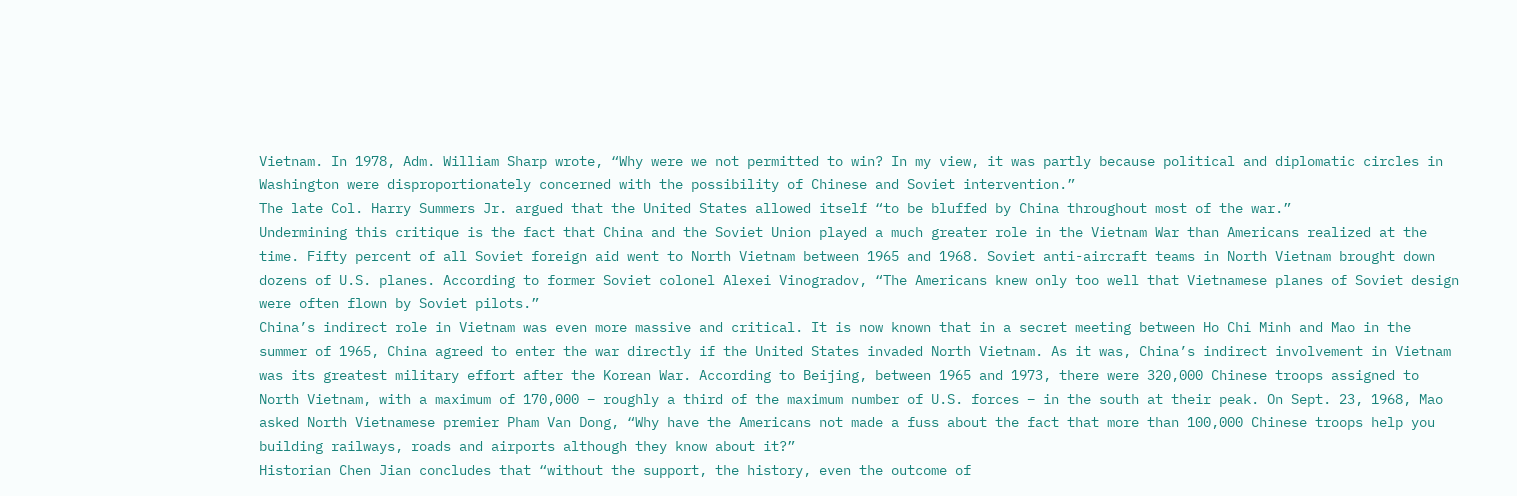Vietnam. In 1978, Adm. William Sharp wrote, “Why were we not permitted to win? In my view, it was partly because political and diplomatic circles in Washington were disproportionately concerned with the possibility of Chinese and Soviet intervention.”
The late Col. Harry Summers Jr. argued that the United States allowed itself “to be bluffed by China throughout most of the war.”
Undermining this critique is the fact that China and the Soviet Union played a much greater role in the Vietnam War than Americans realized at the time. Fifty percent of all Soviet foreign aid went to North Vietnam between 1965 and 1968. Soviet anti-aircraft teams in North Vietnam brought down dozens of U.S. planes. According to former Soviet colonel Alexei Vinogradov, “The Americans knew only too well that Vietnamese planes of Soviet design were often flown by Soviet pilots.”
China’s indirect role in Vietnam was even more massive and critical. It is now known that in a secret meeting between Ho Chi Minh and Mao in the summer of 1965, China agreed to enter the war directly if the United States invaded North Vietnam. As it was, China’s indirect involvement in Vietnam was its greatest military effort after the Korean War. According to Beijing, between 1965 and 1973, there were 320,000 Chinese troops assigned to North Vietnam, with a maximum of 170,000 – roughly a third of the maximum number of U.S. forces – in the south at their peak. On Sept. 23, 1968, Mao asked North Vietnamese premier Pham Van Dong, “Why have the Americans not made a fuss about the fact that more than 100,000 Chinese troops help you building railways, roads and airports although they know about it?”
Historian Chen Jian concludes that “without the support, the history, even the outcome of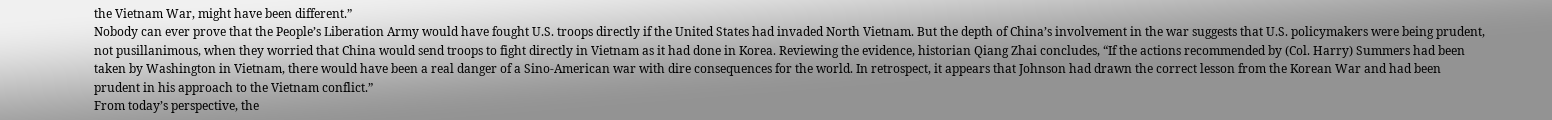the Vietnam War, might have been different.”
Nobody can ever prove that the People’s Liberation Army would have fought U.S. troops directly if the United States had invaded North Vietnam. But the depth of China’s involvement in the war suggests that U.S. policymakers were being prudent, not pusillanimous, when they worried that China would send troops to fight directly in Vietnam as it had done in Korea. Reviewing the evidence, historian Qiang Zhai concludes, “If the actions recommended by (Col. Harry) Summers had been taken by Washington in Vietnam, there would have been a real danger of a Sino-American war with dire consequences for the world. In retrospect, it appears that Johnson had drawn the correct lesson from the Korean War and had been prudent in his approach to the Vietnam conflict.”
From today’s perspective, the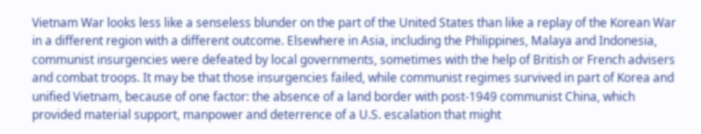Vietnam War looks less like a senseless blunder on the part of the United States than like a replay of the Korean War in a different region with a different outcome. Elsewhere in Asia, including the Philippines, Malaya and Indonesia, communist insurgencies were defeated by local governments, sometimes with the help of British or French advisers and combat troops. It may be that those insurgencies failed, while communist regimes survived in part of Korea and unified Vietnam, because of one factor: the absence of a land border with post-1949 communist China, which provided material support, manpower and deterrence of a U.S. escalation that might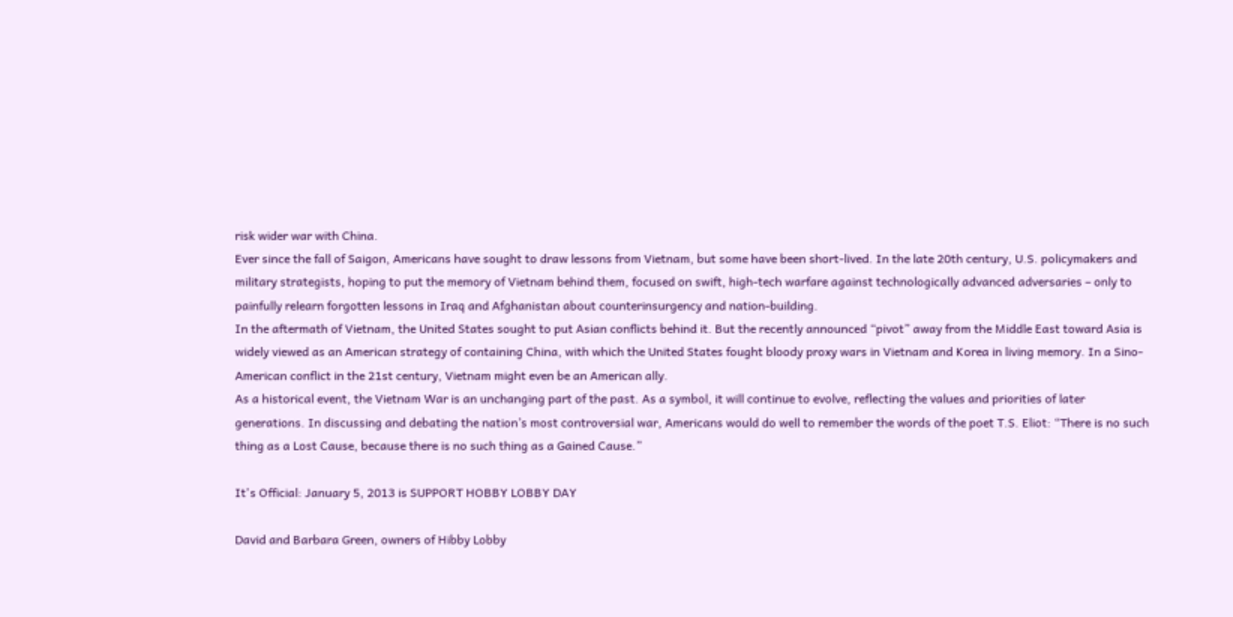risk wider war with China.
Ever since the fall of Saigon, Americans have sought to draw lessons from Vietnam, but some have been short-lived. In the late 20th century, U.S. policymakers and military strategists, hoping to put the memory of Vietnam behind them, focused on swift, high-tech warfare against technologically advanced adversaries – only to painfully relearn forgotten lessons in Iraq and Afghanistan about counterinsurgency and nation-building.
In the aftermath of Vietnam, the United States sought to put Asian conflicts behind it. But the recently announced “pivot” away from the Middle East toward Asia is widely viewed as an American strategy of containing China, with which the United States fought bloody proxy wars in Vietnam and Korea in living memory. In a Sino-American conflict in the 21st century, Vietnam might even be an American ally.
As a historical event, the Vietnam War is an unchanging part of the past. As a symbol, it will continue to evolve, reflecting the values and priorities of later generations. In discussing and debating the nation’s most controversial war, Americans would do well to remember the words of the poet T.S. Eliot: “There is no such thing as a Lost Cause, because there is no such thing as a Gained Cause.”

It's Official: January 5, 2013 is SUPPORT HOBBY LOBBY DAY

David and Barbara Green, owners of Hibby Lobby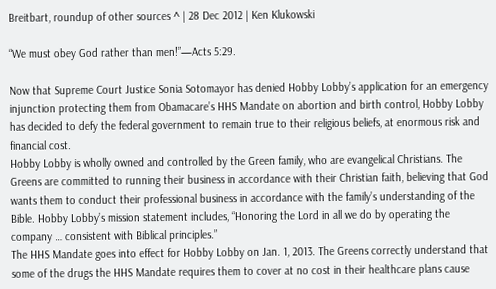Breitbart, roundup of other sources ^ | 28 Dec 2012 | Ken Klukowski

“We must obey God rather than men!”—Acts 5:29.

Now that Supreme Court Justice Sonia Sotomayor has denied Hobby Lobby’s application for an emergency injunction protecting them from Obamacare’s HHS Mandate on abortion and birth control, Hobby Lobby has decided to defy the federal government to remain true to their religious beliefs, at enormous risk and financial cost.
Hobby Lobby is wholly owned and controlled by the Green family, who are evangelical Christians. The Greens are committed to running their business in accordance with their Christian faith, believing that God wants them to conduct their professional business in accordance with the family’s understanding of the Bible. Hobby Lobby’s mission statement includes, “Honoring the Lord in all we do by operating the company … consistent with Biblical principles.”
The HHS Mandate goes into effect for Hobby Lobby on Jan. 1, 2013. The Greens correctly understand that some of the drugs the HHS Mandate requires them to cover at no cost in their healthcare plans cause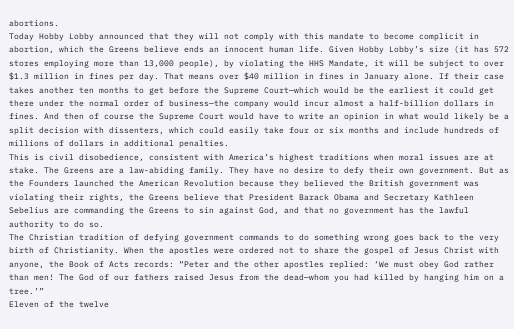abortions.
Today Hobby Lobby announced that they will not comply with this mandate to become complicit in abortion, which the Greens believe ends an innocent human life. Given Hobby Lobby’s size (it has 572 stores employing more than 13,000 people), by violating the HHS Mandate, it will be subject to over $1.3 million in fines per day. That means over $40 million in fines in January alone. If their case takes another ten months to get before the Supreme Court—which would be the earliest it could get there under the normal order of business—the company would incur almost a half-billion dollars in fines. And then of course the Supreme Court would have to write an opinion in what would likely be a split decision with dissenters, which could easily take four or six months and include hundreds of millions of dollars in additional penalties.
This is civil disobedience, consistent with America’s highest traditions when moral issues are at stake. The Greens are a law-abiding family. They have no desire to defy their own government. But as the Founders launched the American Revolution because they believed the British government was violating their rights, the Greens believe that President Barack Obama and Secretary Kathleen Sebelius are commanding the Greens to sin against God, and that no government has the lawful authority to do so.
The Christian tradition of defying government commands to do something wrong goes back to the very birth of Christianity. When the apostles were ordered not to share the gospel of Jesus Christ with anyone, the Book of Acts records: “Peter and the other apostles replied: ‘We must obey God rather than men! The God of our fathers raised Jesus from the dead—whom you had killed by hanging him on a tree.’”
Eleven of the twelve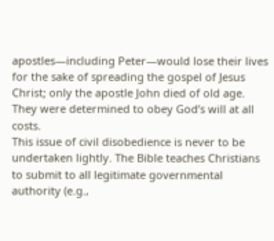apostles—including Peter—would lose their lives for the sake of spreading the gospel of Jesus Christ; only the apostle John died of old age. They were determined to obey God’s will at all costs.
This issue of civil disobedience is never to be undertaken lightly. The Bible teaches Christians to submit to all legitimate governmental authority (e.g.,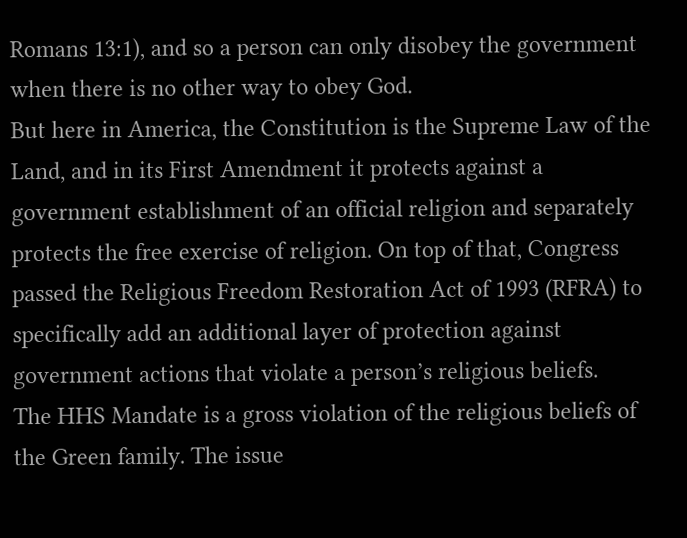Romans 13:1), and so a person can only disobey the government when there is no other way to obey God.
But here in America, the Constitution is the Supreme Law of the Land, and in its First Amendment it protects against a government establishment of an official religion and separately protects the free exercise of religion. On top of that, Congress passed the Religious Freedom Restoration Act of 1993 (RFRA) to specifically add an additional layer of protection against government actions that violate a person’s religious beliefs.
The HHS Mandate is a gross violation of the religious beliefs of the Green family. The issue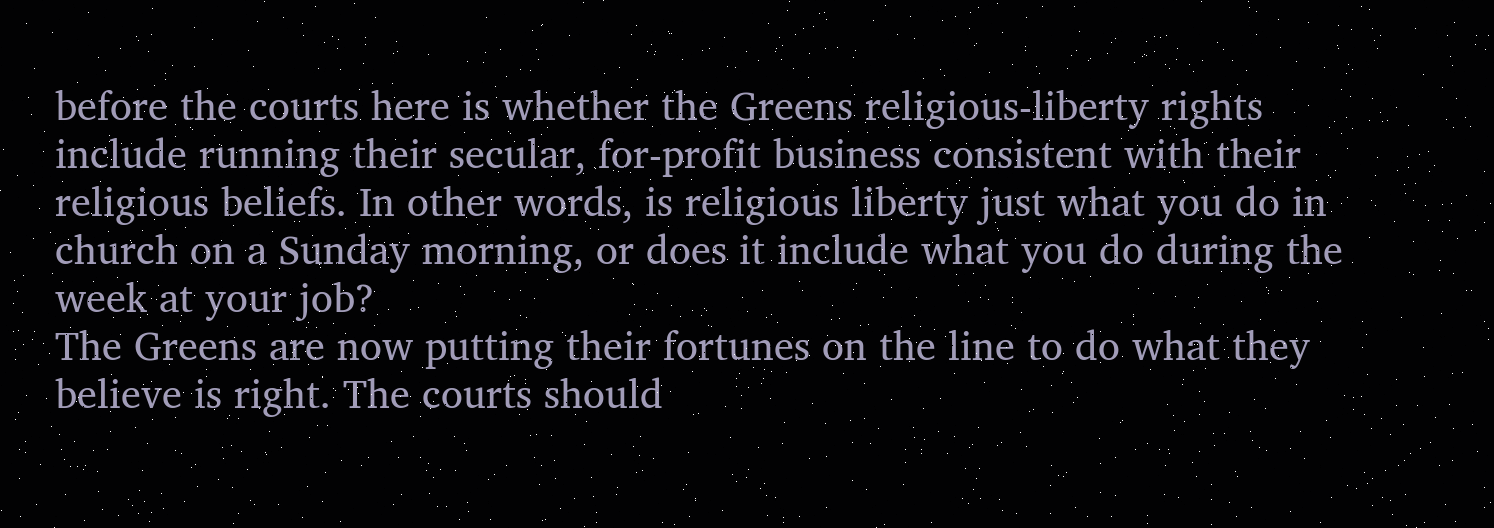before the courts here is whether the Greens religious-liberty rights include running their secular, for-profit business consistent with their religious beliefs. In other words, is religious liberty just what you do in church on a Sunday morning, or does it include what you do during the week at your job?
The Greens are now putting their fortunes on the line to do what they believe is right. The courts should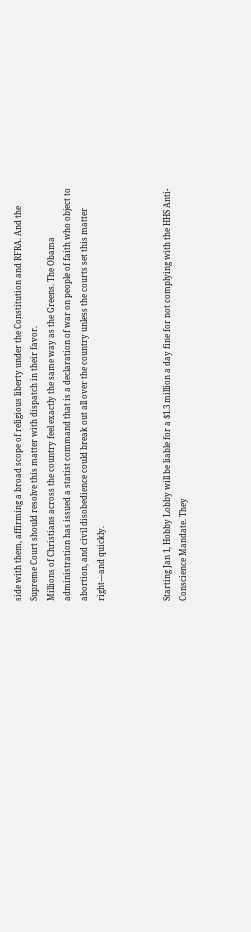side with them, affirming a broad scope of religious liberty under the Constitution and RFRA. And the Supreme Court should resolve this matter with dispatch in their favor.
Millions of Christians across the country feel exactly the same way as the Greens. The Obama administration has issued a statist command that is a declaration of war on people of faith who object to abortion, and civil disobedience could break out all over the country unless the courts set this matter right—and quickly.



Starting Jan 1, Hobby Lobby will be liable for a $1.3 million a day fine for not complying with the HHS Anti-Conscience Mandate. They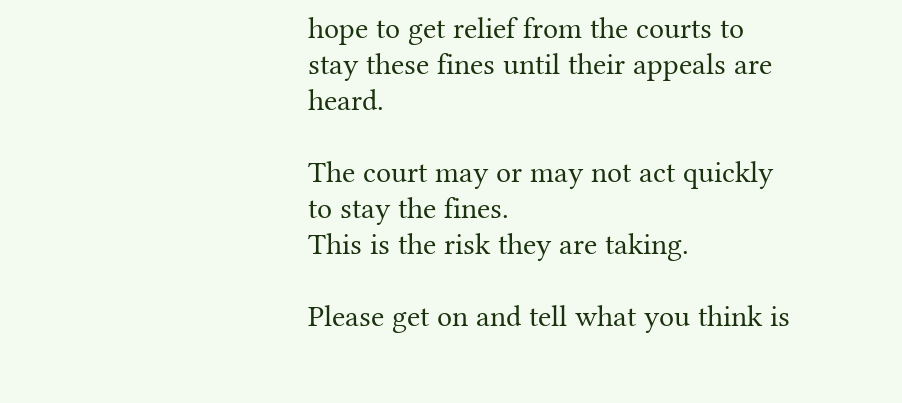hope to get relief from the courts to stay these fines until their appeals are heard.

The court may or may not act quickly to stay the fines.
This is the risk they are taking.

Please get on and tell what you think is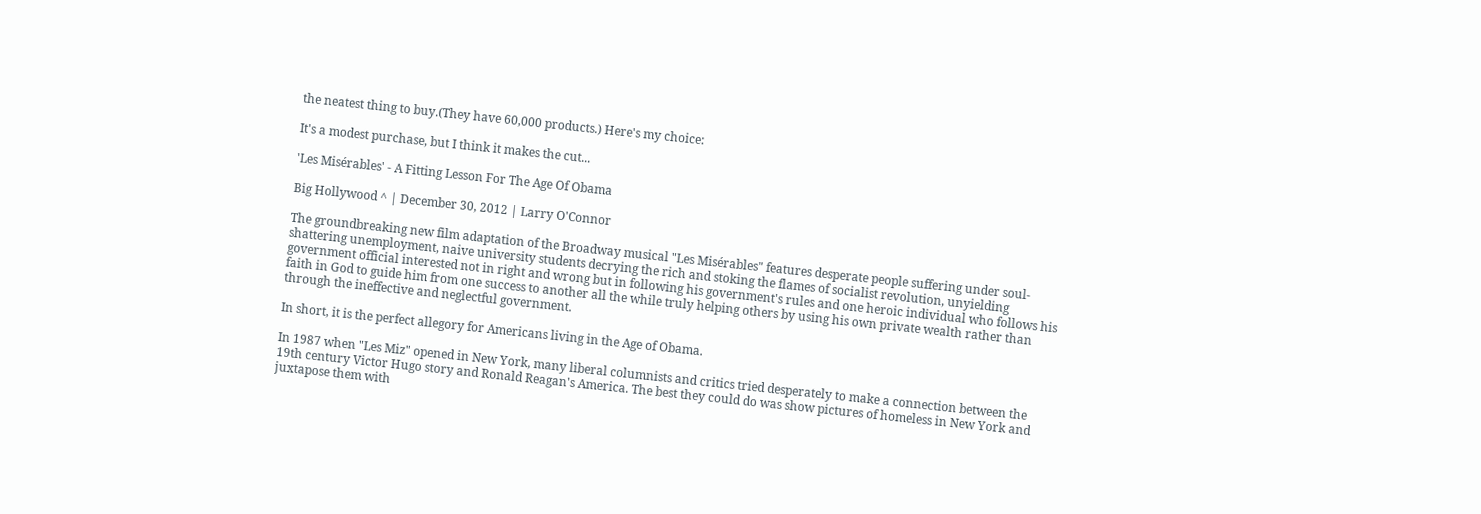the neatest thing to buy.(They have 60,000 products.) Here's my choice:

It's a modest purchase, but I think it makes the cut...

'Les Misérables' - A Fitting Lesson For The Age Of Obama

Big Hollywood ^ | December 30, 2012 | Larry O'Connor

The groundbreaking new film adaptation of the Broadway musical "Les Misérables" features desperate people suffering under soul-shattering unemployment, naive university students decrying the rich and stoking the flames of socialist revolution, unyielding government official interested not in right and wrong but in following his government's rules and one heroic individual who follows his faith in God to guide him from one success to another all the while truly helping others by using his own private wealth rather than through the ineffective and neglectful government.

In short, it is the perfect allegory for Americans living in the Age of Obama.

In 1987 when "Les Miz" opened in New York, many liberal columnists and critics tried desperately to make a connection between the 19th century Victor Hugo story and Ronald Reagan's America. The best they could do was show pictures of homeless in New York and juxtapose them with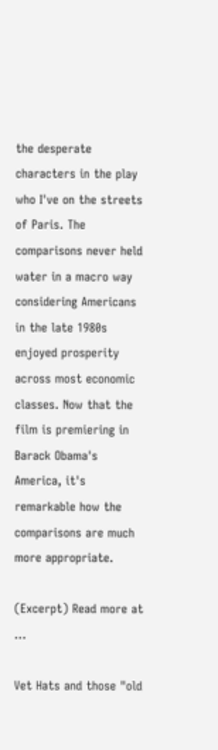the desperate characters in the play who I've on the streets of Paris. The comparisons never held water in a macro way considering Americans in the late 1980s enjoyed prosperity across most economic classes. Now that the film is premiering in Barack Obama's America, it's remarkable how the comparisons are much more appropriate.

(Excerpt) Read more at ...

Vet Hats and those "old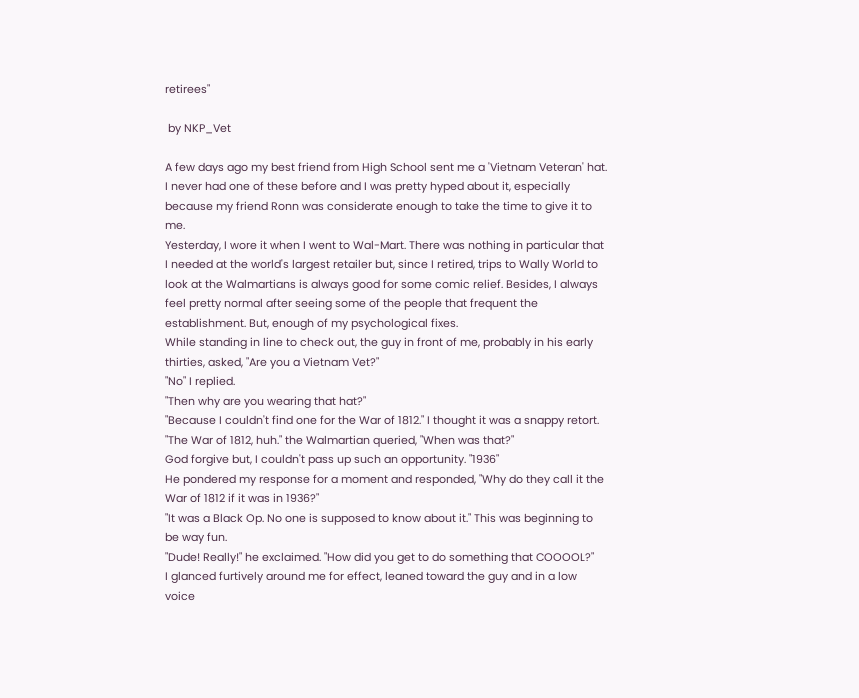retirees"

 by NKP_Vet

A few days ago my best friend from High School sent me a 'Vietnam Veteran' hat. I never had one of these before and I was pretty hyped about it, especially because my friend Ronn was considerate enough to take the time to give it to me.
Yesterday, I wore it when I went to Wal-Mart. There was nothing in particular that I needed at the world's largest retailer but, since I retired, trips to Wally World to look at the Walmartians is always good for some comic relief. Besides, I always feel pretty normal after seeing some of the people that frequent the establishment. But, enough of my psychological fixes.
While standing in line to check out, the guy in front of me, probably in his early thirties, asked, "Are you a Vietnam Vet?"
"No" I replied.
"Then why are you wearing that hat?"
"Because I couldn't find one for the War of 1812." I thought it was a snappy retort.
"The War of 1812, huh." the Walmartian queried, "When was that?"
God forgive but, I couldn't pass up such an opportunity. "1936"
He pondered my response for a moment and responded, "Why do they call it the War of 1812 if it was in 1936?"
"It was a Black Op. No one is supposed to know about it." This was beginning to be way fun.
"Dude! Really!" he exclaimed. "How did you get to do something that COOOOL?"
I glanced furtively around me for effect, leaned toward the guy and in a low voice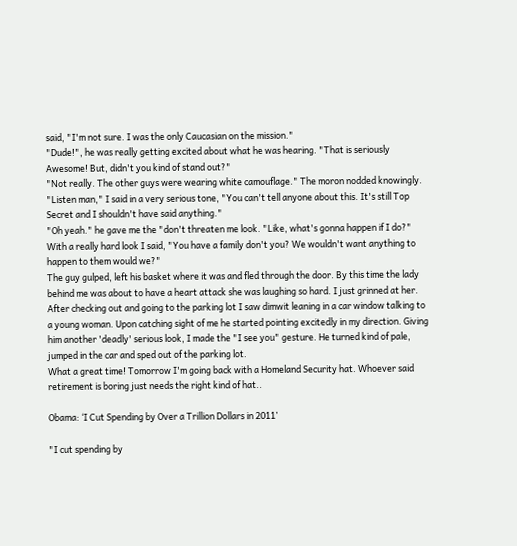said, "I'm not sure. I was the only Caucasian on the mission."
"Dude!", he was really getting excited about what he was hearing. "That is seriously Awesome! But, didn't you kind of stand out?"
"Not really. The other guys were wearing white camouflage." The moron nodded knowingly.
"Listen man," I said in a very serious tone, "You can't tell anyone about this. It's still Top Secret and I shouldn't have said anything."
"Oh yeah." he gave me the "don't threaten me look. "Like, what's gonna happen if I do?"
With a really hard look I said, "You have a family don't you? We wouldn't want anything to happen to them would we?"
The guy gulped, left his basket where it was and fled through the door. By this time the lady behind me was about to have a heart attack she was laughing so hard. I just grinned at her.
After checking out and going to the parking lot I saw dimwit leaning in a car window talking to a young woman. Upon catching sight of me he started pointing excitedly in my direction. Giving him another 'deadly' serious look, I made the "I see you" gesture. He turned kind of pale, jumped in the car and sped out of the parking lot.
What a great time! Tomorrow I'm going back with a Homeland Security hat. Whoever said retirement is boring just needs the right kind of hat..

Obama: ‘I Cut Spending by Over a Trillion Dollars in 2011’

"I cut spending by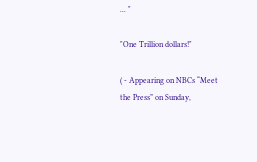... "

"One Trillion dollars!"

( - Appearing on NBCs “Meet the Press” on Sunday,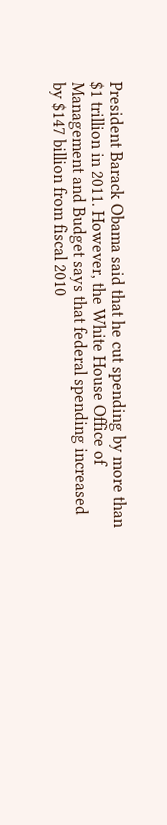President Barack Obama said that he cut spending by more than $1 trillion in 2011. However, the White House Office of Management and Budget says that federal spending increased by $147 billion from fiscal 2010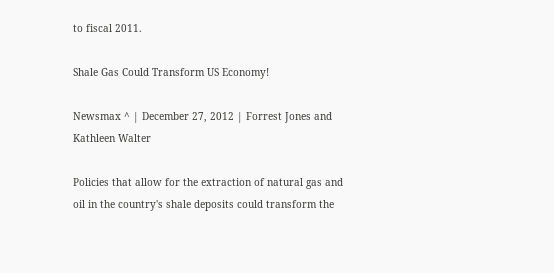to fiscal 2011.

Shale Gas Could Transform US Economy!

Newsmax ^ | December 27, 2012 | Forrest Jones and Kathleen Walter

Policies that allow for the extraction of natural gas and oil in the country's shale deposits could transform the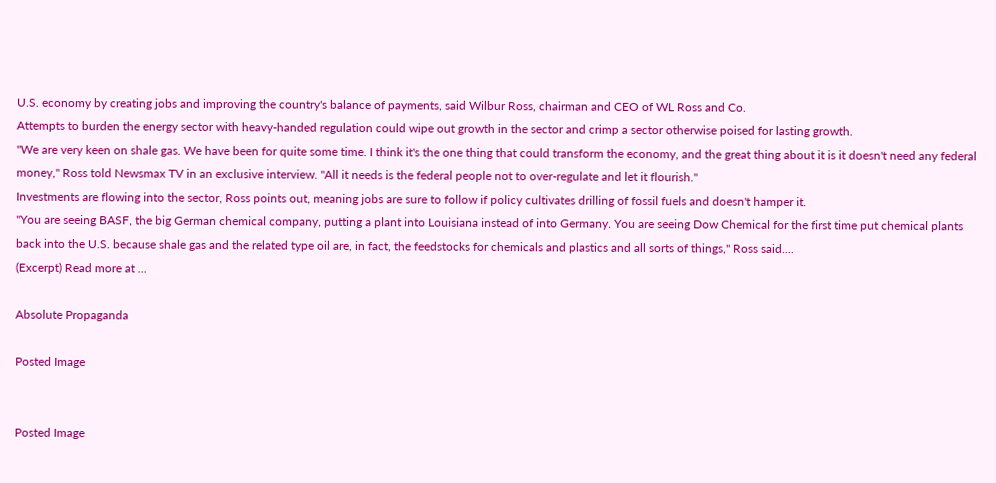U.S. economy by creating jobs and improving the country's balance of payments, said Wilbur Ross, chairman and CEO of WL Ross and Co.
Attempts to burden the energy sector with heavy-handed regulation could wipe out growth in the sector and crimp a sector otherwise poised for lasting growth.
"We are very keen on shale gas. We have been for quite some time. I think it's the one thing that could transform the economy, and the great thing about it is it doesn't need any federal money," Ross told Newsmax TV in an exclusive interview. "All it needs is the federal people not to over-regulate and let it flourish."
Investments are flowing into the sector, Ross points out, meaning jobs are sure to follow if policy cultivates drilling of fossil fuels and doesn't hamper it.
"You are seeing BASF, the big German chemical company, putting a plant into Louisiana instead of into Germany. You are seeing Dow Chemical for the first time put chemical plants back into the U.S. because shale gas and the related type oil are, in fact, the feedstocks for chemicals and plastics and all sorts of things," Ross said....
(Excerpt) Read more at ...

Absolute Propaganda

Posted Image


Posted Image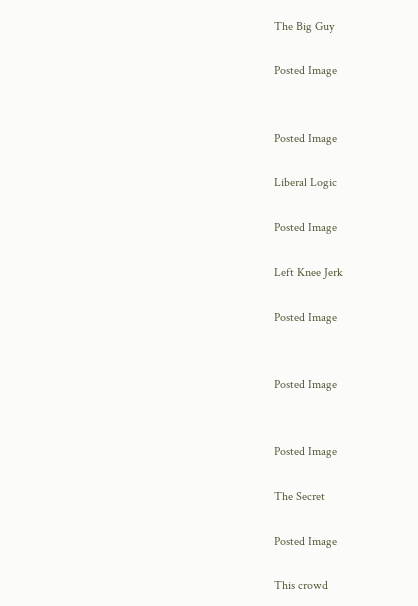The Big Guy

Posted Image


Posted Image

Liberal Logic

Posted Image

Left Knee Jerk

Posted Image


Posted Image


Posted Image

The Secret

Posted Image

This crowd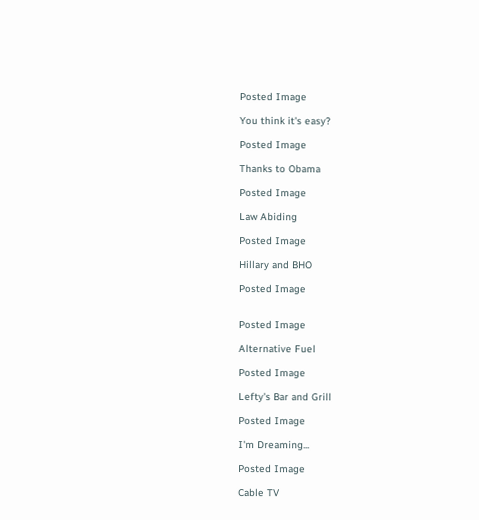Posted Image

You think it's easy?

Posted Image

Thanks to Obama

Posted Image

Law Abiding

Posted Image

Hillary and BHO

Posted Image


Posted Image

Alternative Fuel

Posted Image

Lefty's Bar and Grill

Posted Image

I'm Dreaming...

Posted Image

Cable TV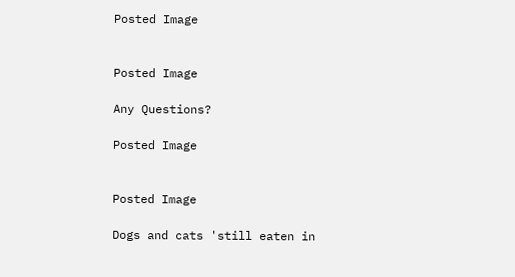Posted Image


Posted Image

Any Questions?

Posted Image


Posted Image

Dogs and cats 'still eaten in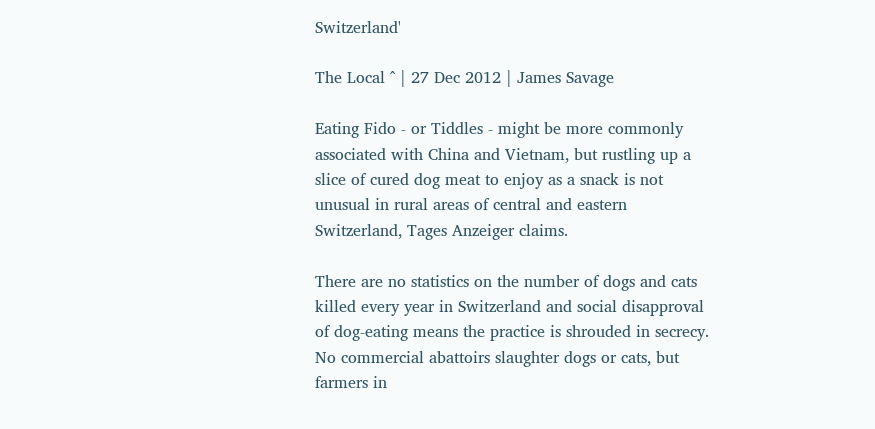Switzerland'

The Local ^ | 27 Dec 2012 | James Savage

Eating Fido - or Tiddles - might be more commonly associated with China and Vietnam, but rustling up a slice of cured dog meat to enjoy as a snack is not unusual in rural areas of central and eastern Switzerland, Tages Anzeiger claims.

There are no statistics on the number of dogs and cats killed every year in Switzerland and social disapproval of dog-eating means the practice is shrouded in secrecy. No commercial abattoirs slaughter dogs or cats, but farmers in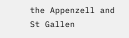the Appenzell and St Gallen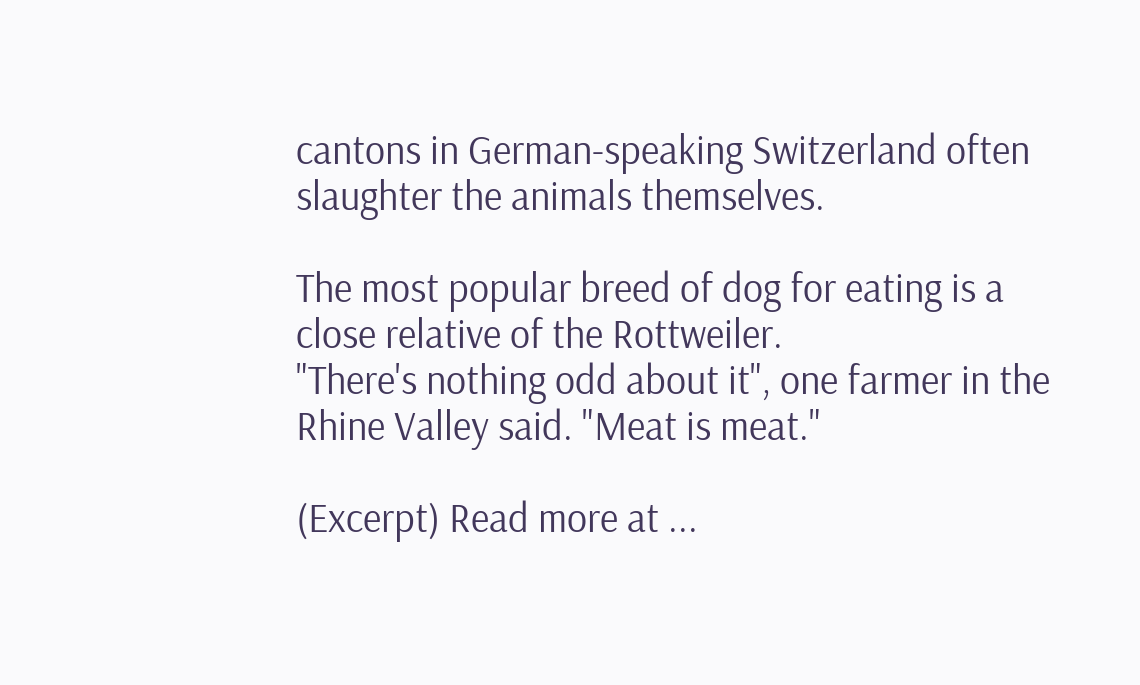cantons in German-speaking Switzerland often slaughter the animals themselves.

The most popular breed of dog for eating is a close relative of the Rottweiler.
"There's nothing odd about it", one farmer in the Rhine Valley said. "Meat is meat."

(Excerpt) Read more at ...